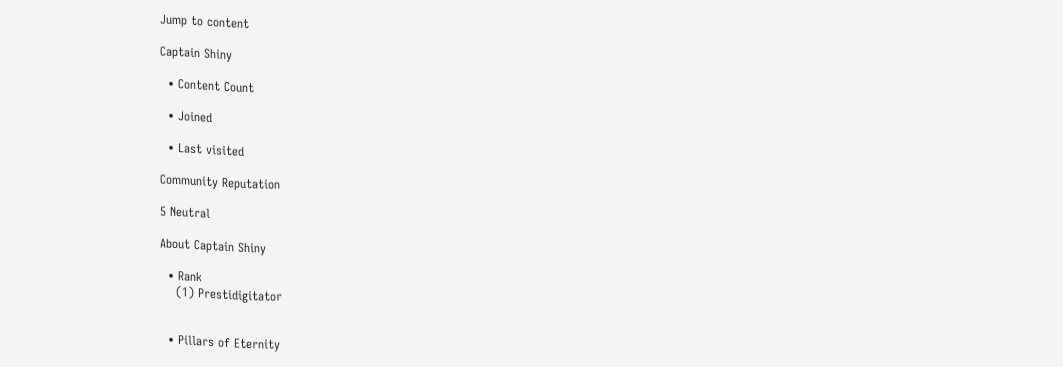Jump to content

Captain Shiny

  • Content Count

  • Joined

  • Last visited

Community Reputation

5 Neutral

About Captain Shiny

  • Rank
    (1) Prestidigitator


  • Pillars of Eternity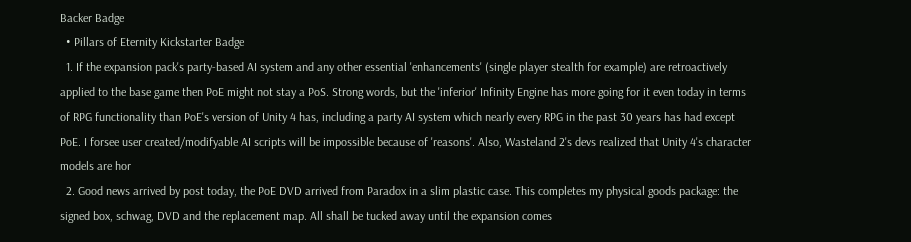Backer Badge
  • Pillars of Eternity Kickstarter Badge
  1. If the expansion pack's party-based AI system and any other essential 'enhancements' (single player stealth for example) are retroactively applied to the base game then PoE might not stay a PoS. Strong words, but the 'inferior' Infinity Engine has more going for it even today in terms of RPG functionality than PoE's version of Unity 4 has, including a party AI system which nearly every RPG in the past 30 years has had except PoE. I forsee user created/modifyable AI scripts will be impossible because of 'reasons'. Also, Wasteland 2's devs realized that Unity 4's character models are hor
  2. Good news arrived by post today, the PoE DVD arrived from Paradox in a slim plastic case. This completes my physical goods package: the signed box, schwag, DVD and the replacement map. All shall be tucked away until the expansion comes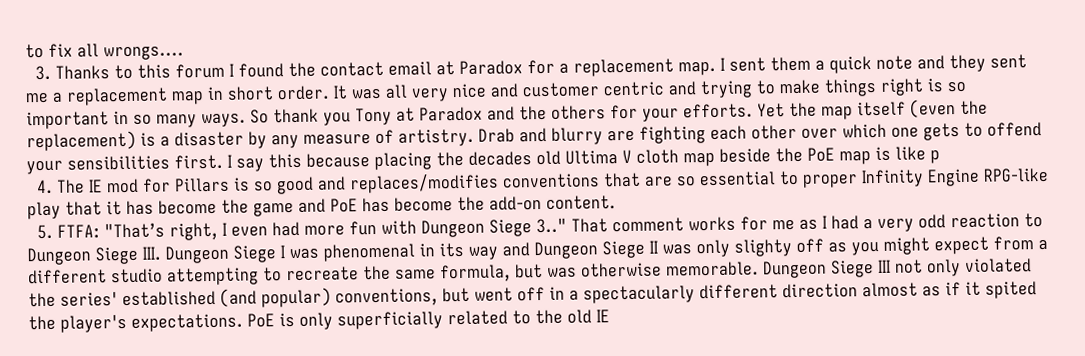to fix all wrongs....
  3. Thanks to this forum I found the contact email at Paradox for a replacement map. I sent them a quick note and they sent me a replacement map in short order. It was all very nice and customer centric and trying to make things right is so important in so many ways. So thank you Tony at Paradox and the others for your efforts. Yet the map itself (even the replacement) is a disaster by any measure of artistry. Drab and blurry are fighting each other over which one gets to offend your sensibilities first. I say this because placing the decades old Ultima V cloth map beside the PoE map is like p
  4. The IE mod for Pillars is so good and replaces/modifies conventions that are so essential to proper Infinity Engine RPG-like play that it has become the game and PoE has become the add-on content.
  5. FTFA: "That’s right, I even had more fun with Dungeon Siege 3.." That comment works for me as I had a very odd reaction to Dungeon Siege III. Dungeon Siege I was phenomenal in its way and Dungeon Siege II was only slighty off as you might expect from a different studio attempting to recreate the same formula, but was otherwise memorable. Dungeon Siege III not only violated the series' established (and popular) conventions, but went off in a spectacularly different direction almost as if it spited the player's expectations. PoE is only superficially related to the old IE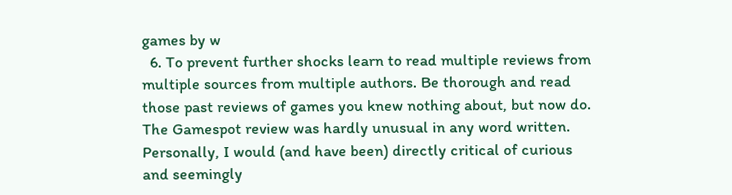games by w
  6. To prevent further shocks learn to read multiple reviews from multiple sources from multiple authors. Be thorough and read those past reviews of games you knew nothing about, but now do. The Gamespot review was hardly unusual in any word written. Personally, I would (and have been) directly critical of curious and seemingly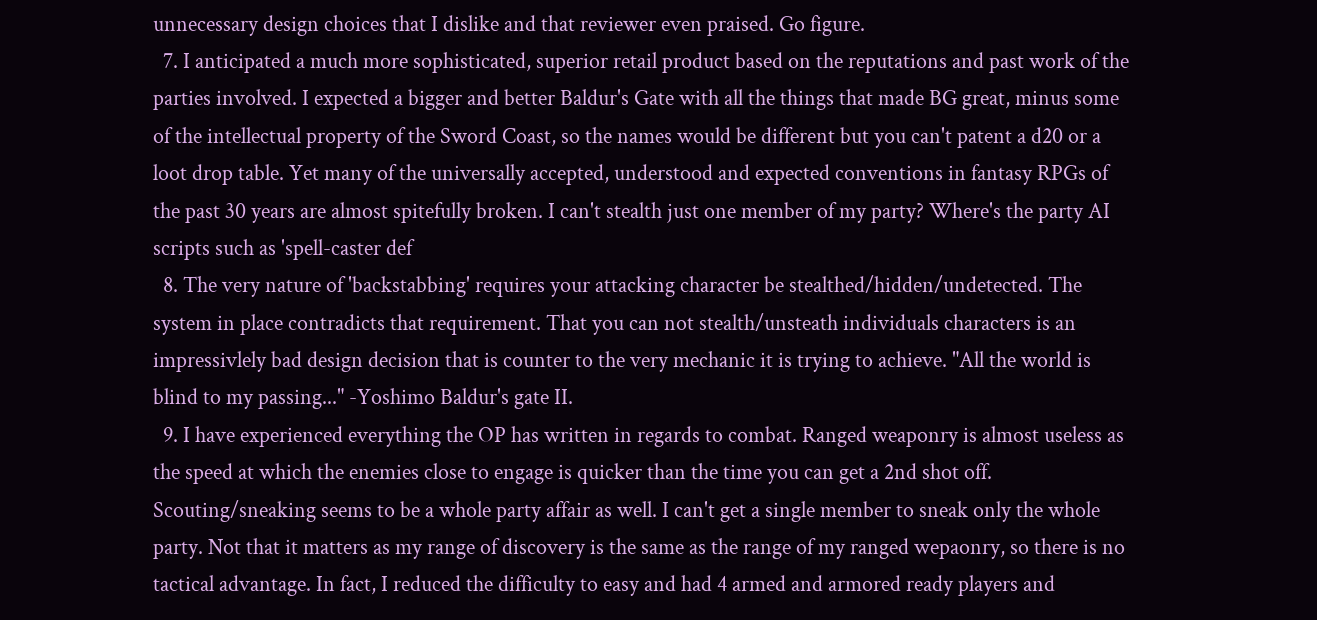unnecessary design choices that I dislike and that reviewer even praised. Go figure.
  7. I anticipated a much more sophisticated, superior retail product based on the reputations and past work of the parties involved. I expected a bigger and better Baldur's Gate with all the things that made BG great, minus some of the intellectual property of the Sword Coast, so the names would be different but you can't patent a d20 or a loot drop table. Yet many of the universally accepted, understood and expected conventions in fantasy RPGs of the past 30 years are almost spitefully broken. I can't stealth just one member of my party? Where's the party AI scripts such as 'spell-caster def
  8. The very nature of 'backstabbing' requires your attacking character be stealthed/hidden/undetected. The system in place contradicts that requirement. That you can not stealth/unsteath individuals characters is an impressivlely bad design decision that is counter to the very mechanic it is trying to achieve. "All the world is blind to my passing..." -Yoshimo Baldur's gate II.
  9. I have experienced everything the OP has written in regards to combat. Ranged weaponry is almost useless as the speed at which the enemies close to engage is quicker than the time you can get a 2nd shot off. Scouting/sneaking seems to be a whole party affair as well. I can't get a single member to sneak only the whole party. Not that it matters as my range of discovery is the same as the range of my ranged wepaonry, so there is no tactical advantage. In fact, I reduced the difficulty to easy and had 4 armed and armored ready players and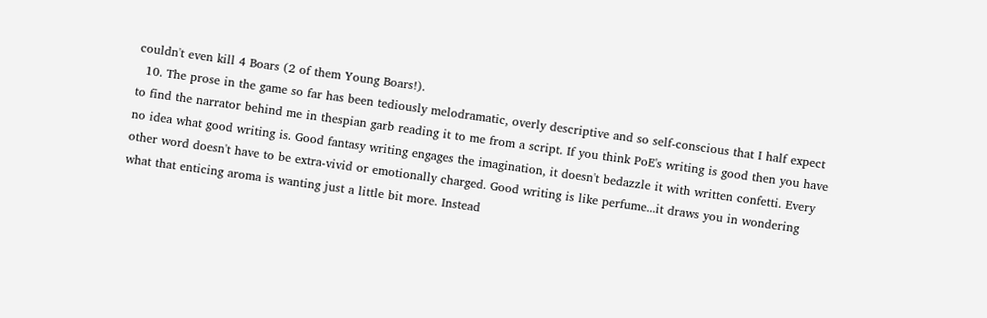couldn't even kill 4 Boars (2 of them Young Boars!).
  10. The prose in the game so far has been tediously melodramatic, overly descriptive and so self-conscious that I half expect to find the narrator behind me in thespian garb reading it to me from a script. If you think PoE's writing is good then you have no idea what good writing is. Good fantasy writing engages the imagination, it doesn't bedazzle it with written confetti. Every other word doesn't have to be extra-vivid or emotionally charged. Good writing is like perfume...it draws you in wondering what that enticing aroma is wanting just a little bit more. Instead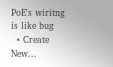PoE's wiritng is like bug
  • Create New...